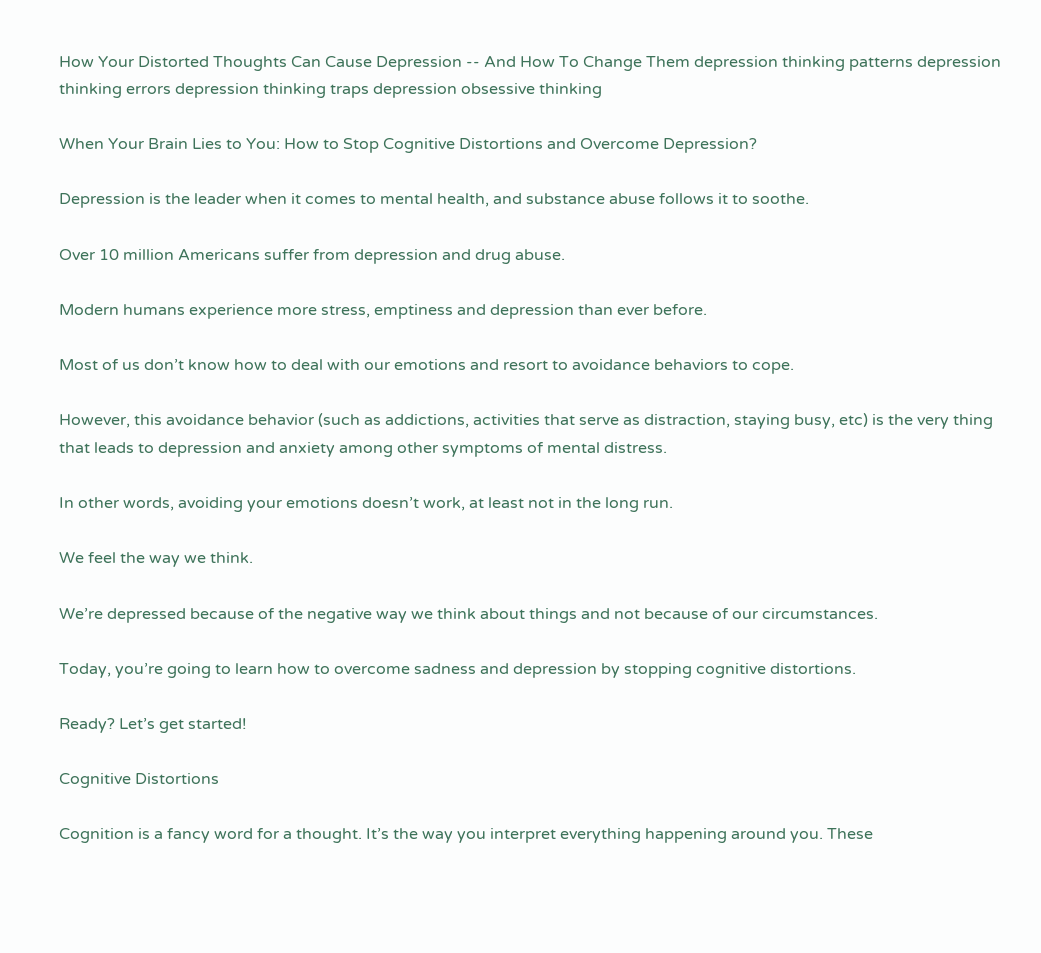How Your Distorted Thoughts Can Cause Depression -- And How To Change Them depression thinking patterns depression thinking errors depression thinking traps depression obsessive thinking

When Your Brain Lies to You: How to Stop Cognitive Distortions and Overcome Depression?

Depression is the leader when it comes to mental health, and substance abuse follows it to soothe.

Over 10 million Americans suffer from depression and drug abuse.

Modern humans experience more stress, emptiness and depression than ever before.

Most of us don’t know how to deal with our emotions and resort to avoidance behaviors to cope.

However, this avoidance behavior (such as addictions, activities that serve as distraction, staying busy, etc) is the very thing that leads to depression and anxiety among other symptoms of mental distress.

In other words, avoiding your emotions doesn’t work, at least not in the long run.

We feel the way we think.

We’re depressed because of the negative way we think about things and not because of our circumstances.

Today, you’re going to learn how to overcome sadness and depression by stopping cognitive distortions.

Ready? Let’s get started!

Cognitive Distortions

Cognition is a fancy word for a thought. It’s the way you interpret everything happening around you. These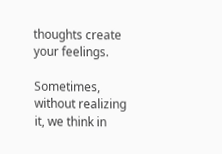thoughts create your feelings.

Sometimes, without realizing it, we think in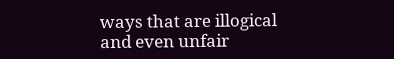ways that are illogical and even unfair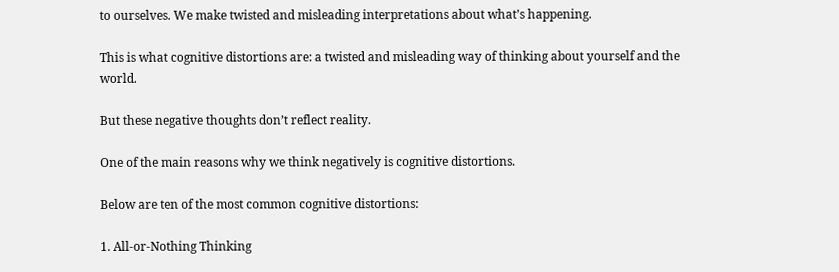to ourselves. We make twisted and misleading interpretations about what’s happening.

This is what cognitive distortions are: a twisted and misleading way of thinking about yourself and the world.

But these negative thoughts don’t reflect reality.

One of the main reasons why we think negatively is cognitive distortions.

Below are ten of the most common cognitive distortions:

1. All-or-Nothing Thinking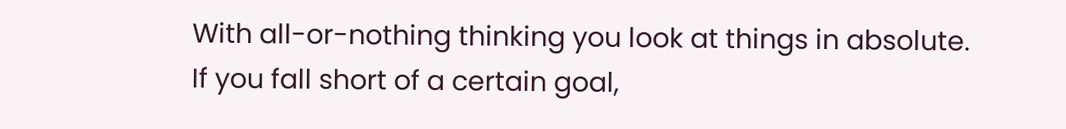With all-or-nothing thinking you look at things in absolute. If you fall short of a certain goal,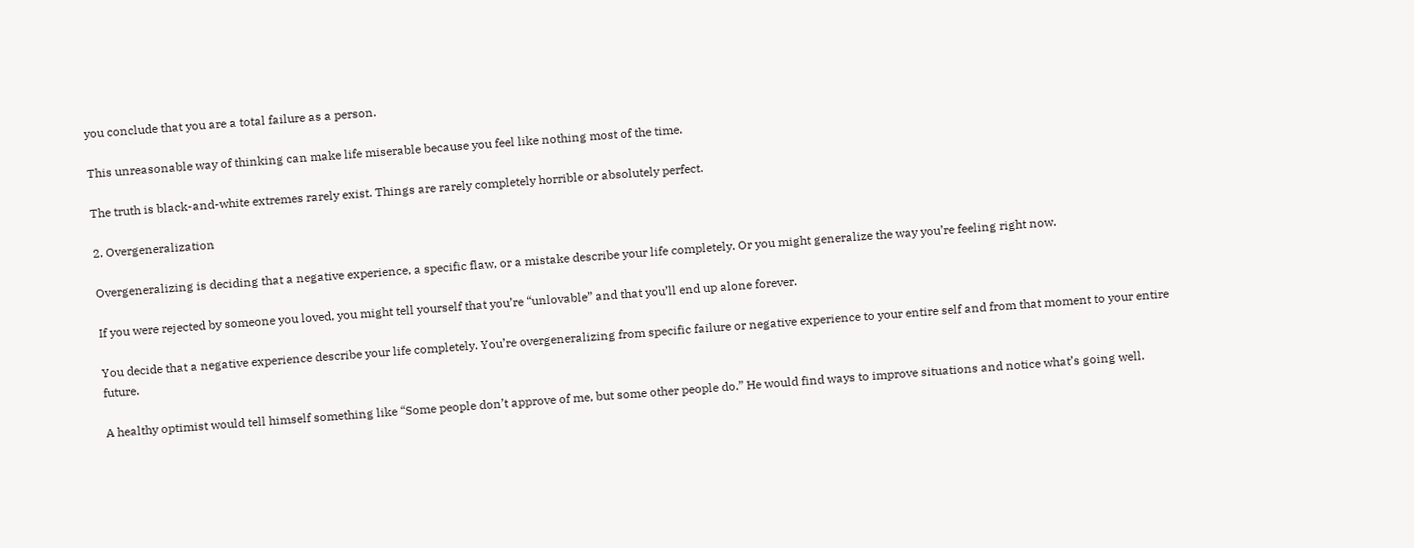you conclude that you are a total failure as a person.

This unreasonable way of thinking can make life miserable because you feel like nothing most of the time.

The truth is black-and-white extremes rarely exist. Things are rarely completely horrible or absolutely perfect.

2. Overgeneralization

Overgeneralizing is deciding that a negative experience, a specific flaw, or a mistake describe your life completely. Or you might generalize the way you’re feeling right now.

If you were rejected by someone you loved, you might tell yourself that you’re “unlovable” and that you’ll end up alone forever.

You decide that a negative experience describe your life completely. You’re overgeneralizing from specific failure or negative experience to your entire self and from that moment to your entire future.

A healthy optimist would tell himself something like “Some people don’t approve of me, but some other people do.” He would find ways to improve situations and notice what’s going well.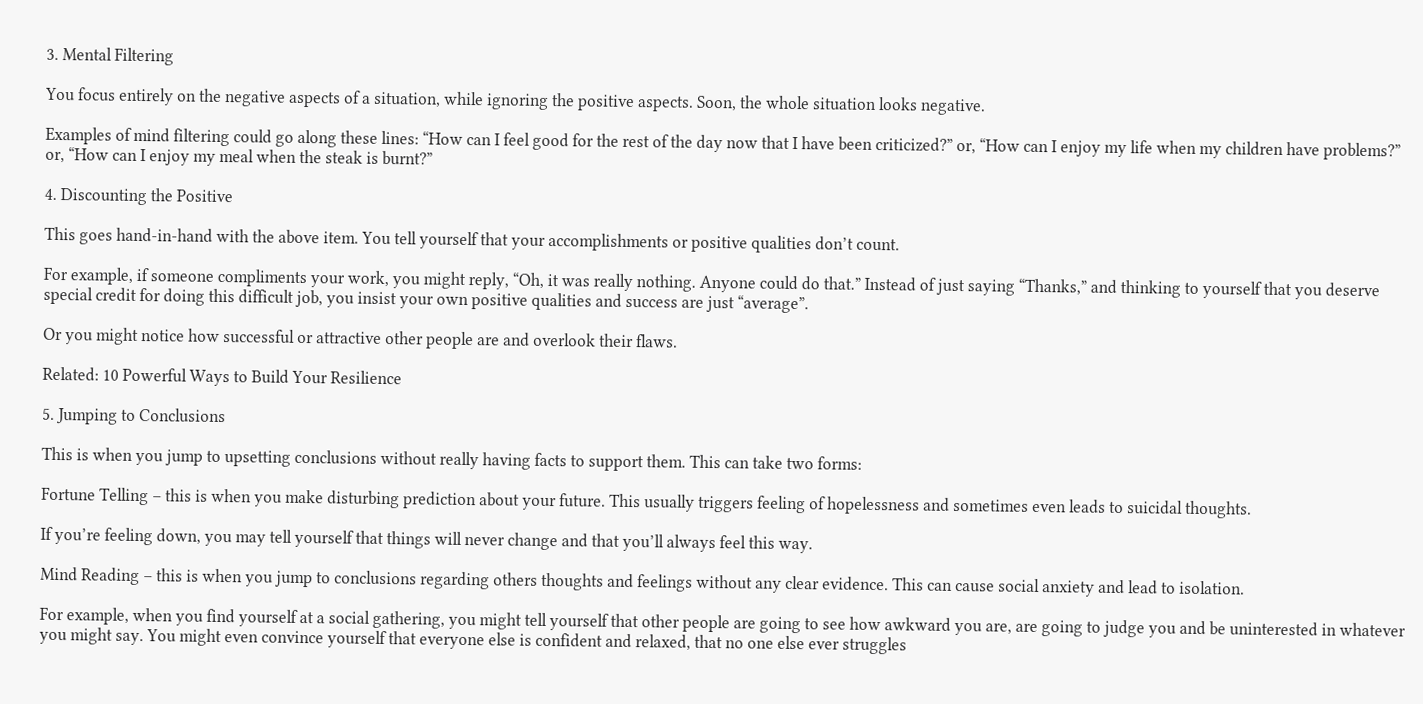3. Mental Filtering

You focus entirely on the negative aspects of a situation, while ignoring the positive aspects. Soon, the whole situation looks negative.

Examples of mind filtering could go along these lines: “How can I feel good for the rest of the day now that I have been criticized?” or, “How can I enjoy my life when my children have problems?” or, “How can I enjoy my meal when the steak is burnt?”

4. Discounting the Positive

This goes hand-in-hand with the above item. You tell yourself that your accomplishments or positive qualities don’t count.

For example, if someone compliments your work, you might reply, “Oh, it was really nothing. Anyone could do that.” Instead of just saying “Thanks,” and thinking to yourself that you deserve special credit for doing this difficult job, you insist your own positive qualities and success are just “average”.

Or you might notice how successful or attractive other people are and overlook their flaws.

Related: 10 Powerful Ways to Build Your Resilience

5. Jumping to Conclusions

This is when you jump to upsetting conclusions without really having facts to support them. This can take two forms:

Fortune Telling – this is when you make disturbing prediction about your future. This usually triggers feeling of hopelessness and sometimes even leads to suicidal thoughts.

If you’re feeling down, you may tell yourself that things will never change and that you’ll always feel this way.

Mind Reading – this is when you jump to conclusions regarding others thoughts and feelings without any clear evidence. This can cause social anxiety and lead to isolation.

For example, when you find yourself at a social gathering, you might tell yourself that other people are going to see how awkward you are, are going to judge you and be uninterested in whatever you might say. You might even convince yourself that everyone else is confident and relaxed, that no one else ever struggles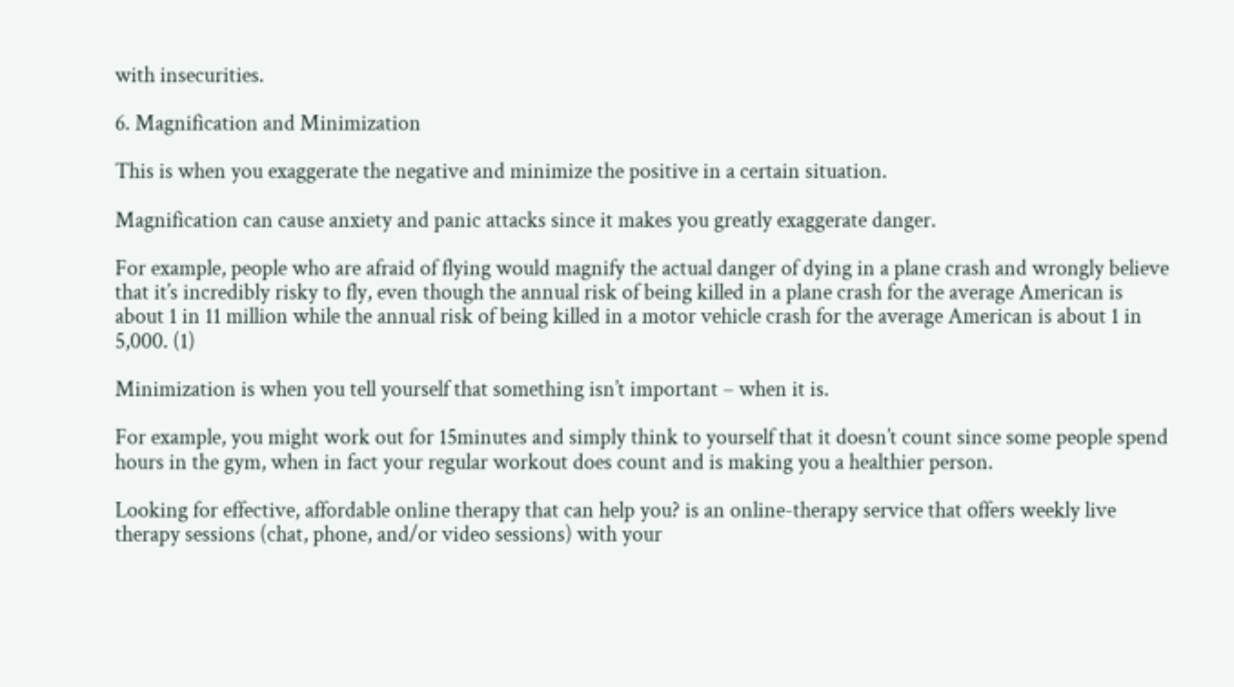with insecurities.

6. Magnification and Minimization

This is when you exaggerate the negative and minimize the positive in a certain situation.

Magnification can cause anxiety and panic attacks since it makes you greatly exaggerate danger.

For example, people who are afraid of flying would magnify the actual danger of dying in a plane crash and wrongly believe that it’s incredibly risky to fly, even though the annual risk of being killed in a plane crash for the average American is about 1 in 11 million while the annual risk of being killed in a motor vehicle crash for the average American is about 1 in 5,000. (1)

Minimization is when you tell yourself that something isn’t important – when it is.

For example, you might work out for 15minutes and simply think to yourself that it doesn’t count since some people spend hours in the gym, when in fact your regular workout does count and is making you a healthier person.

Looking for effective, affordable online therapy that can help you? is an online-therapy service that offers weekly live therapy sessions (chat, phone, and/or video sessions) with your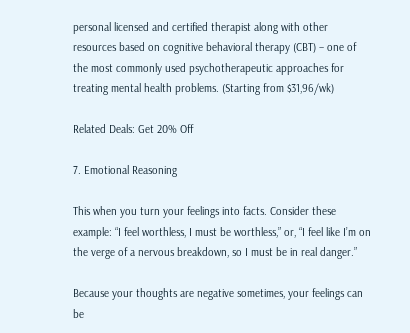personal licensed and certified therapist along with other resources based on cognitive behavioral therapy (CBT) – one of the most commonly used psychotherapeutic approaches for treating mental health problems. (Starting from $31,96/wk)

Related Deals: Get 20% Off

7. Emotional Reasoning

This when you turn your feelings into facts. Consider these example: “I feel worthless, I must be worthless,” or, “I feel like I’m on the verge of a nervous breakdown, so I must be in real danger.”

Because your thoughts are negative sometimes, your feelings can be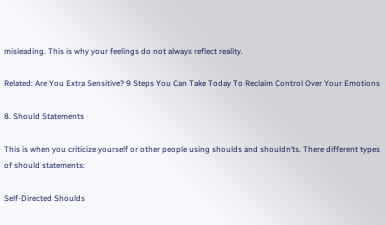misleading. This is why your feelings do not always reflect reality.

Related: Are You Extra Sensitive? 9 Steps You Can Take Today To Reclaim Control Over Your Emotions

8. Should Statements

This is when you criticize yourself or other people using shoulds and shouldn’ts. There different types of should statements:

Self-Directed Shoulds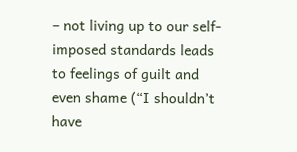– not living up to our self-imposed standards leads to feelings of guilt and even shame (“I shouldn’t have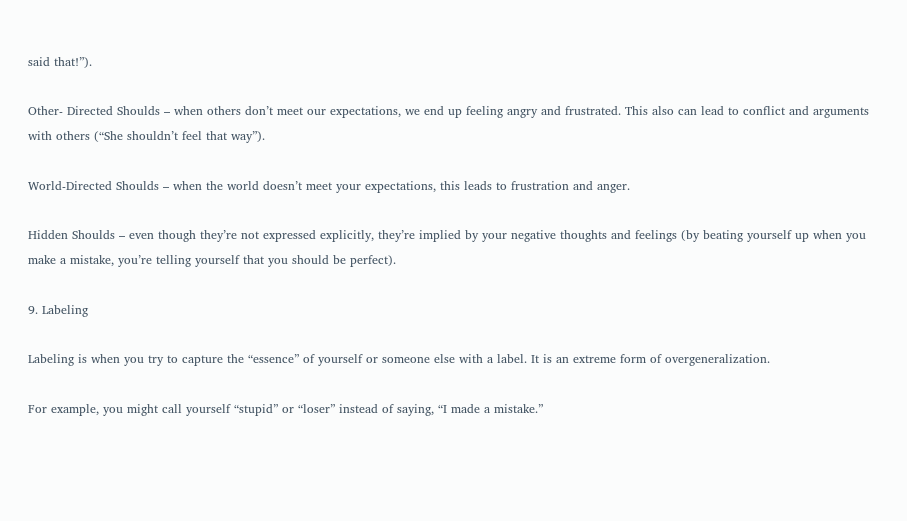said that!”).

Other- Directed Shoulds – when others don’t meet our expectations, we end up feeling angry and frustrated. This also can lead to conflict and arguments with others (“She shouldn’t feel that way”).

World-Directed Shoulds – when the world doesn’t meet your expectations, this leads to frustration and anger.

Hidden Shoulds – even though they’re not expressed explicitly, they’re implied by your negative thoughts and feelings (by beating yourself up when you make a mistake, you’re telling yourself that you should be perfect).

9. Labeling

Labeling is when you try to capture the “essence” of yourself or someone else with a label. It is an extreme form of overgeneralization.

For example, you might call yourself “stupid” or “loser” instead of saying, “I made a mistake.”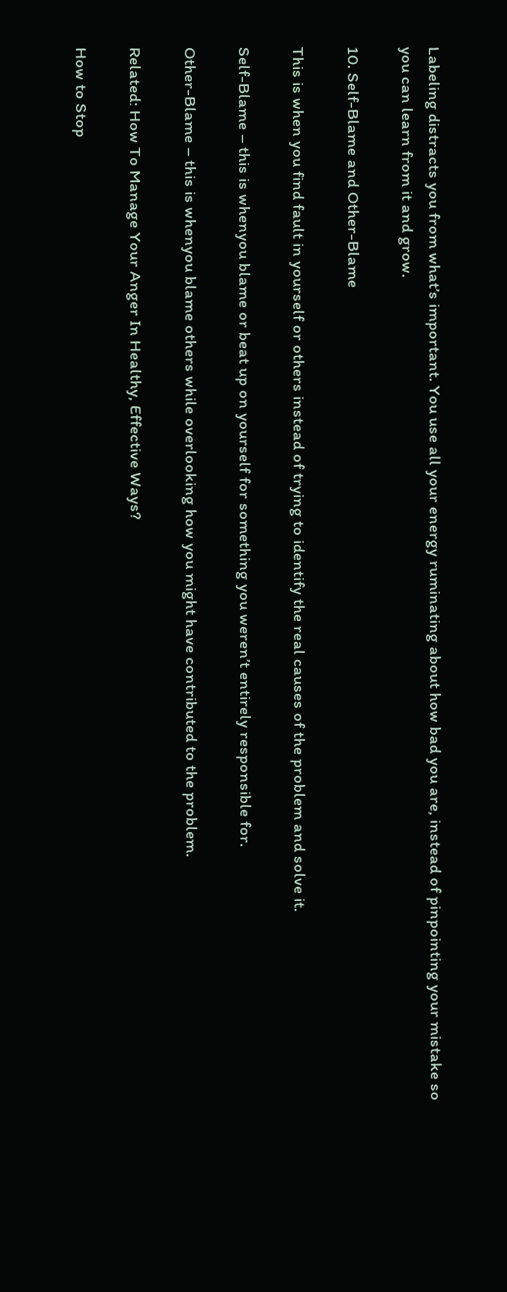Labeling distracts you from what’s important. You use all your energy ruminating about how bad you are, instead of pinpointing your mistake so you can learn from it and grow.

10. Self-Blame and Other-Blame

This is when you find fault in yourself or others instead of trying to identify the real causes of the problem and solve it.

Self-Blame – this is whenyou blame or beat up on yourself for something you weren’t entirely responsible for.

Other-Blame – this is whenyou blame others while overlooking how you might have contributed to the problem.

Related: How To Manage Your Anger In Healthy, Effective Ways?

How to Stop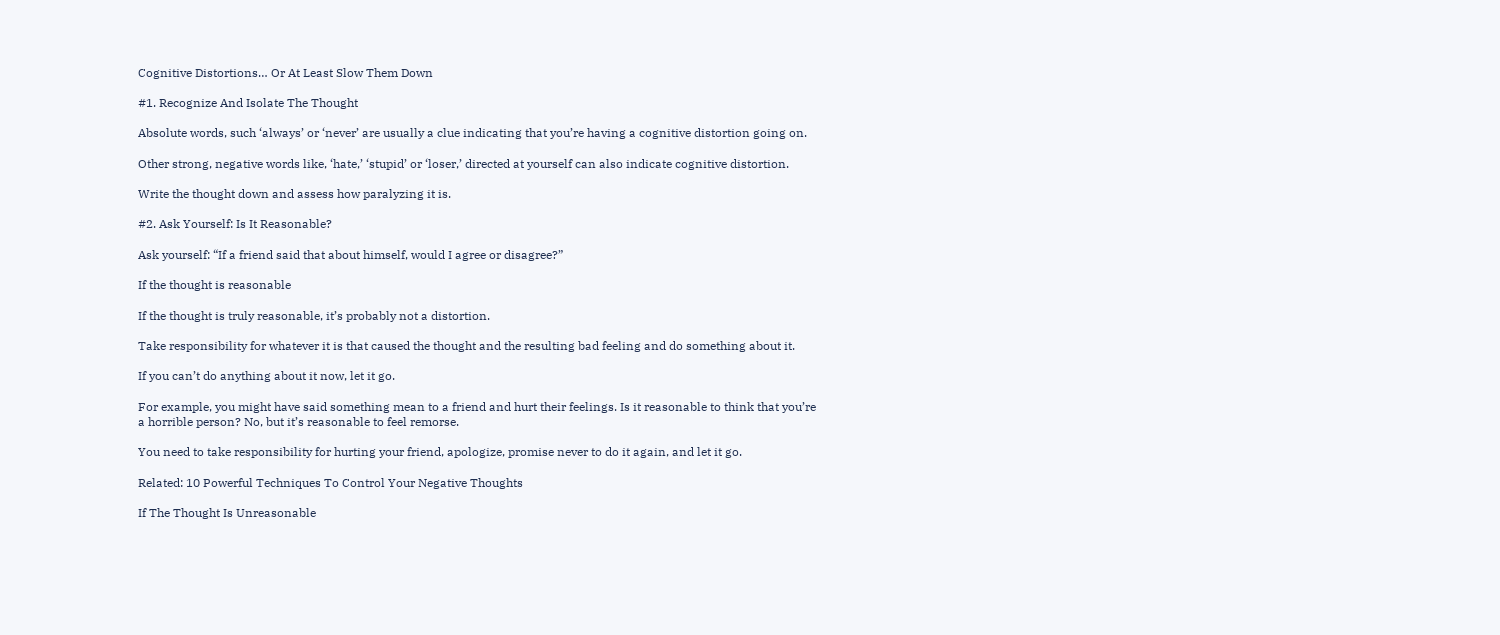Cognitive Distortions… Or At Least Slow Them Down

#1. Recognize And Isolate The Thought

Absolute words, such ‘always’ or ‘never’ are usually a clue indicating that you’re having a cognitive distortion going on.

Other strong, negative words like, ‘hate,’ ‘stupid’ or ‘loser,’ directed at yourself can also indicate cognitive distortion.

Write the thought down and assess how paralyzing it is.

#2. Ask Yourself: Is It Reasonable?

Ask yourself: “If a friend said that about himself, would I agree or disagree?”

If the thought is reasonable

If the thought is truly reasonable, it’s probably not a distortion.

Take responsibility for whatever it is that caused the thought and the resulting bad feeling and do something about it.

If you can’t do anything about it now, let it go.

For example, you might have said something mean to a friend and hurt their feelings. Is it reasonable to think that you’re a horrible person? No, but it’s reasonable to feel remorse.

You need to take responsibility for hurting your friend, apologize, promise never to do it again, and let it go.

Related: 10 Powerful Techniques To Control Your Negative Thoughts

If The Thought Is Unreasonable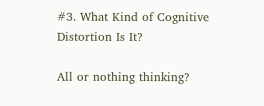#3. What Kind of Cognitive Distortion Is It?

All or nothing thinking?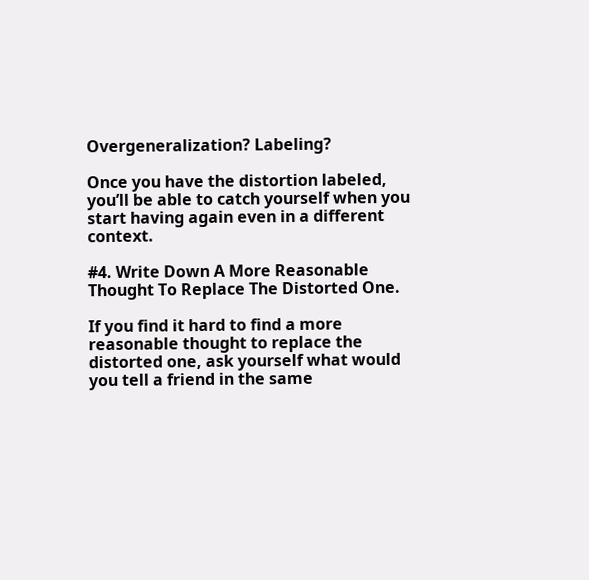Overgeneralization? Labeling?

Once you have the distortion labeled, you’ll be able to catch yourself when you start having again even in a different context.

#4. Write Down A More Reasonable Thought To Replace The Distorted One.

If you find it hard to find a more reasonable thought to replace the distorted one, ask yourself what would you tell a friend in the same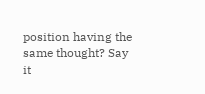position having the same thought? Say it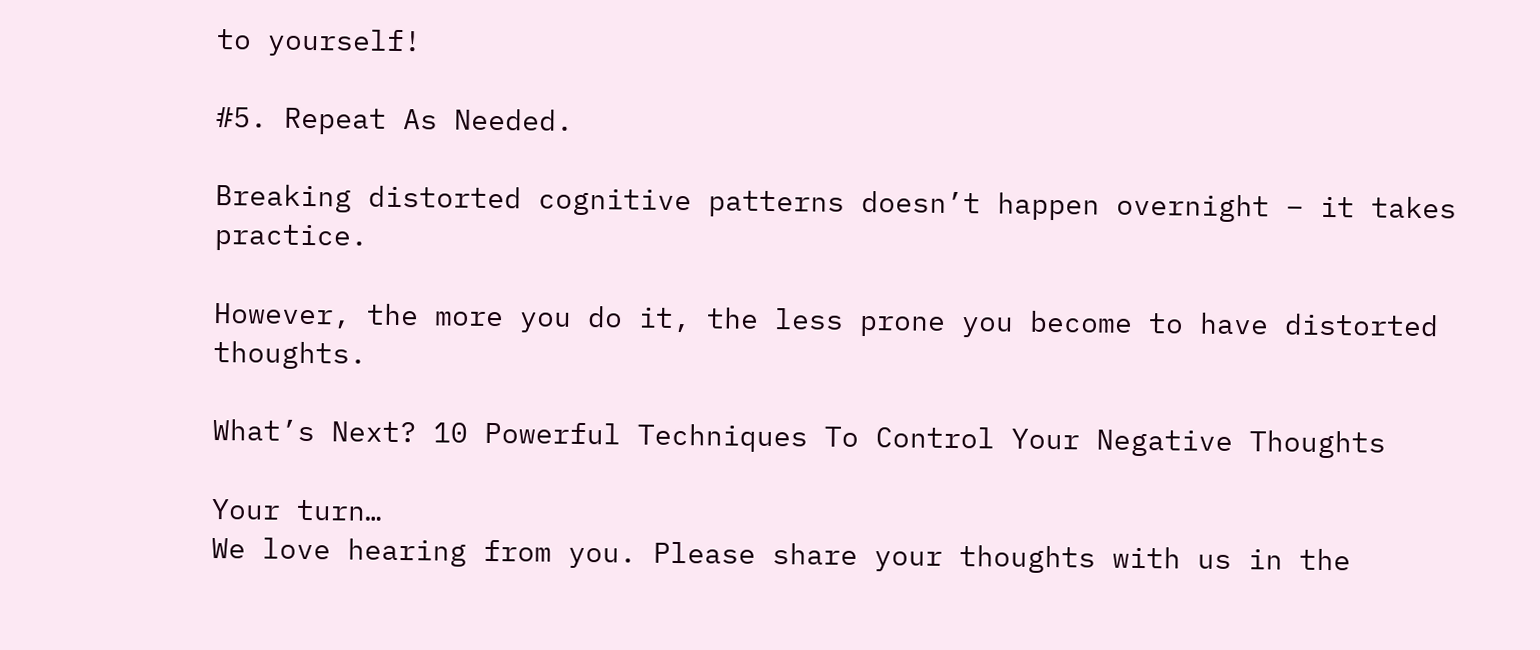to yourself!

#5. Repeat As Needed.

Breaking distorted cognitive patterns doesn’t happen overnight – it takes practice.

However, the more you do it, the less prone you become to have distorted thoughts.

What’s Next? 10 Powerful Techniques To Control Your Negative Thoughts

Your turn…
We love hearing from you. Please share your thoughts with us in the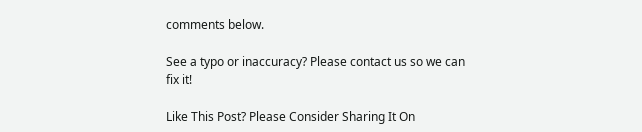comments below.

See a typo or inaccuracy? Please contact us so we can fix it!

Like This Post? Please Consider Sharing It On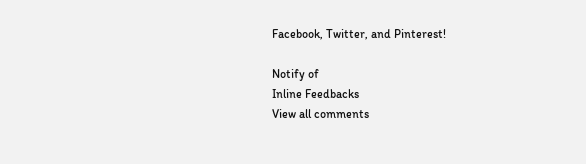Facebook, Twitter, and Pinterest!

Notify of
Inline Feedbacks
View all comments